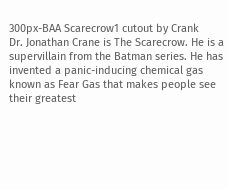300px-BAA Scarecrow1 cutout by Crank
Dr. Jonathan Crane is The Scarecrow. He is a supervillain from the Batman series. He has invented a panic-inducing chemical gas known as Fear Gas that makes people see their greatest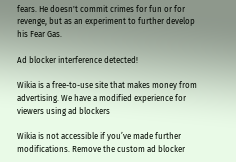fears. He doesn't commit crimes for fun or for revenge, but as an experiment to further develop his Fear Gas.

Ad blocker interference detected!

Wikia is a free-to-use site that makes money from advertising. We have a modified experience for viewers using ad blockers

Wikia is not accessible if you’ve made further modifications. Remove the custom ad blocker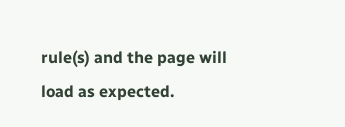rule(s) and the page will load as expected.